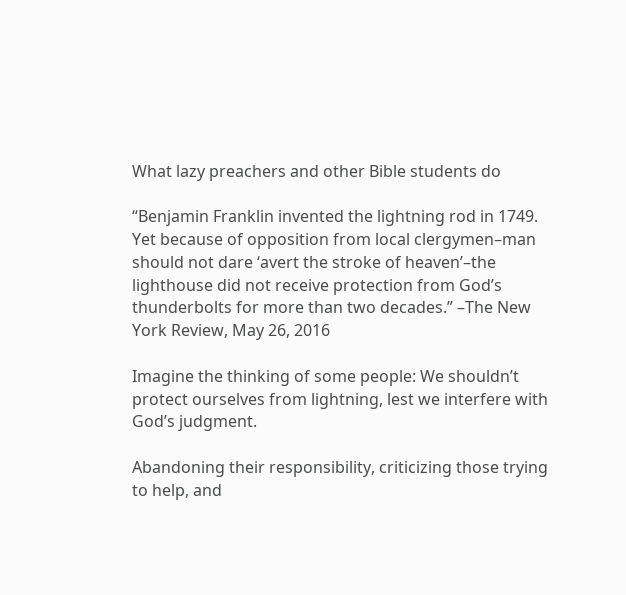What lazy preachers and other Bible students do

“Benjamin Franklin invented the lightning rod in 1749. Yet because of opposition from local clergymen–man should not dare ‘avert the stroke of heaven’–the lighthouse did not receive protection from God’s thunderbolts for more than two decades.” –The New York Review, May 26, 2016

Imagine the thinking of some people: We shouldn’t protect ourselves from lightning, lest we interfere with God’s judgment.

Abandoning their responsibility, criticizing those trying to help, and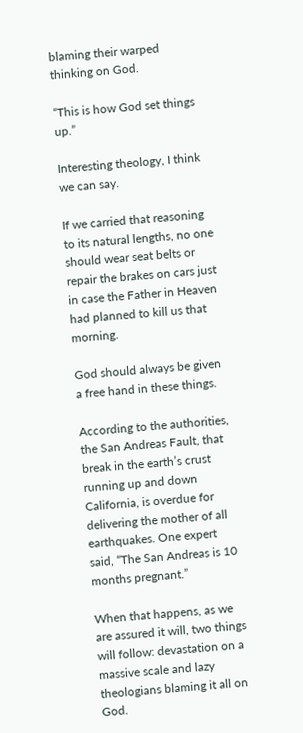blaming their warped thinking on God.

“This is how God set things up.”

Interesting theology, I think we can say.

If we carried that reasoning to its natural lengths, no one should wear seat belts or repair the brakes on cars just in case the Father in Heaven had planned to kill us that morning.

God should always be given a free hand in these things.

According to the authorities, the San Andreas Fault, that break in the earth’s crust running up and down California, is overdue for delivering the mother of all earthquakes. One expert said, “The San Andreas is 10 months pregnant.”

When that happens, as we are assured it will, two things will follow: devastation on a massive scale and lazy theologians blaming it all on God.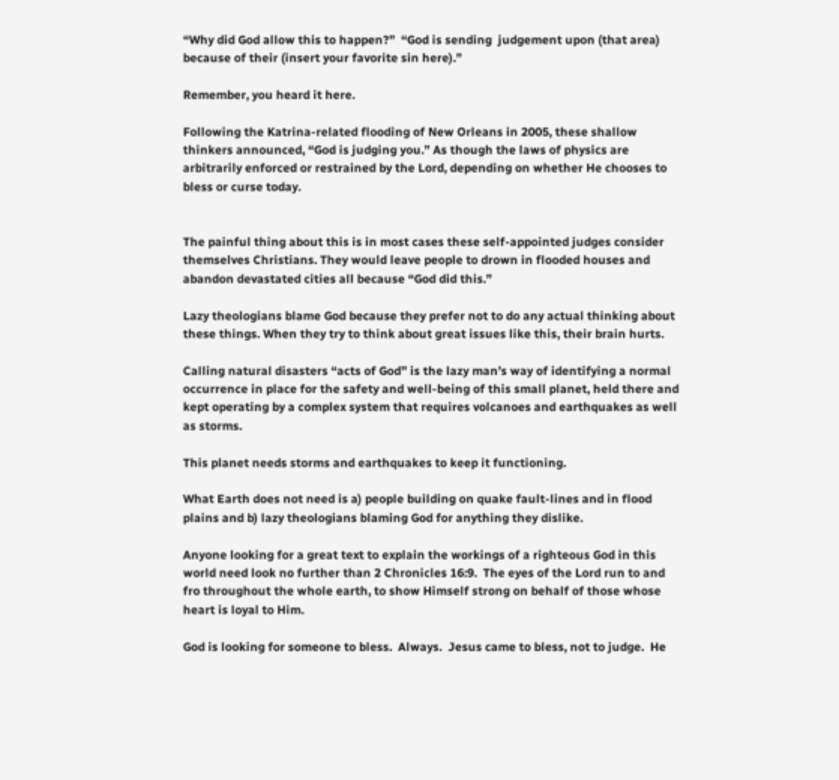“Why did God allow this to happen?”  “God is sending  judgement upon (that area) because of their (insert your favorite sin here).”

Remember, you heard it here.

Following the Katrina-related flooding of New Orleans in 2005, these shallow thinkers announced, “God is judging you.” As though the laws of physics are arbitrarily enforced or restrained by the Lord, depending on whether He chooses to bless or curse today.


The painful thing about this is in most cases these self-appointed judges consider themselves Christians. They would leave people to drown in flooded houses and abandon devastated cities all because “God did this.”

Lazy theologians blame God because they prefer not to do any actual thinking about these things. When they try to think about great issues like this, their brain hurts.

Calling natural disasters “acts of God” is the lazy man’s way of identifying a normal occurrence in place for the safety and well-being of this small planet, held there and kept operating by a complex system that requires volcanoes and earthquakes as well as storms.

This planet needs storms and earthquakes to keep it functioning.

What Earth does not need is a) people building on quake fault-lines and in flood plains and b) lazy theologians blaming God for anything they dislike.

Anyone looking for a great text to explain the workings of a righteous God in this world need look no further than 2 Chronicles 16:9.  The eyes of the Lord run to and fro throughout the whole earth, to show Himself strong on behalf of those whose heart is loyal to Him.

God is looking for someone to bless.  Always.  Jesus came to bless, not to judge.  He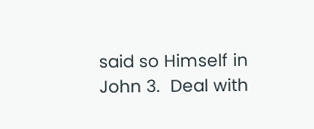said so Himself in John 3.  Deal with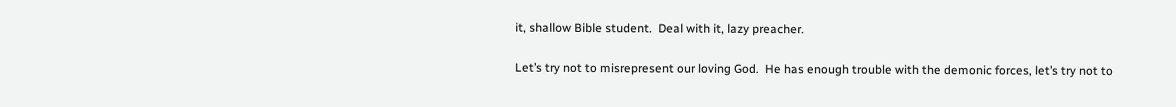it, shallow Bible student.  Deal with it, lazy preacher.

Let’s try not to misrepresent our loving God.  He has enough trouble with the demonic forces, let’s try not to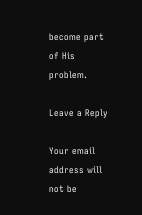become part of His problem.

Leave a Reply

Your email address will not be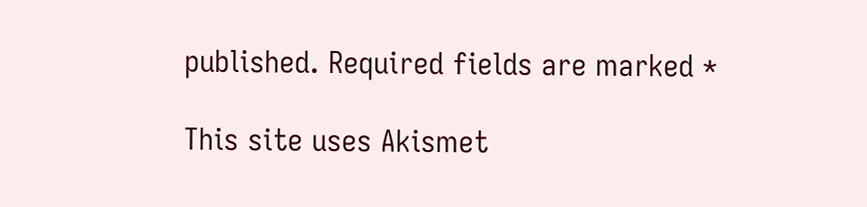published. Required fields are marked *

This site uses Akismet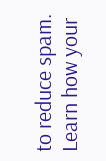to reduce spam. Learn how your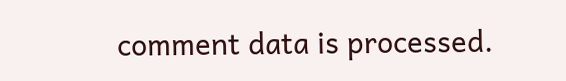comment data is processed.